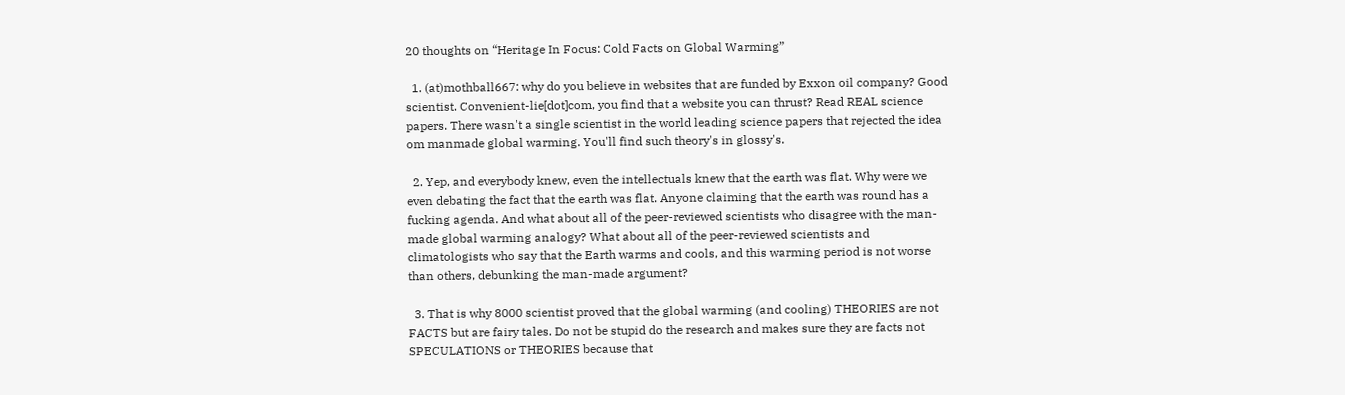20 thoughts on “Heritage In Focus: Cold Facts on Global Warming”

  1. (at)mothball667: why do you believe in websites that are funded by Exxon oil company? Good scientist. Convenient-lie[dot]com, you find that a website you can thrust? Read REAL science papers. There wasn't a single scientist in the world leading science papers that rejected the idea om manmade global warming. You'll find such theory's in glossy's.

  2. Yep, and everybody knew, even the intellectuals knew that the earth was flat. Why were we even debating the fact that the earth was flat. Anyone claiming that the earth was round has a fucking agenda. And what about all of the peer-reviewed scientists who disagree with the man-made global warming analogy? What about all of the peer-reviewed scientists and climatologists who say that the Earth warms and cools, and this warming period is not worse than others, debunking the man-made argument?

  3. That is why 8000 scientist proved that the global warming (and cooling) THEORIES are not FACTS but are fairy tales. Do not be stupid do the research and makes sure they are facts not SPECULATIONS or THEORIES because that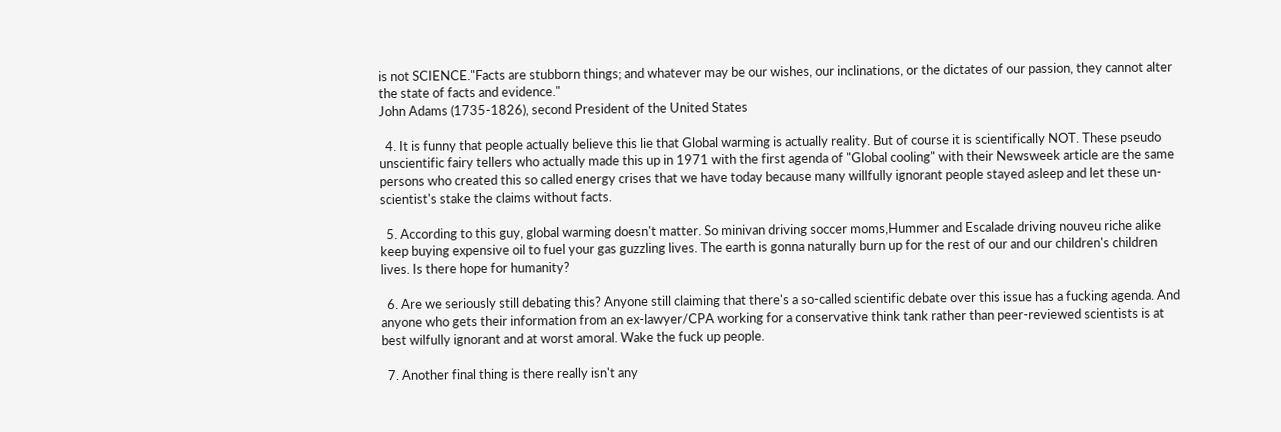is not SCIENCE."Facts are stubborn things; and whatever may be our wishes, our inclinations, or the dictates of our passion, they cannot alter the state of facts and evidence."
John Adams (1735-1826), second President of the United States

  4. It is funny that people actually believe this lie that Global warming is actually reality. But of course it is scientifically NOT. These pseudo unscientific fairy tellers who actually made this up in 1971 with the first agenda of "Global cooling" with their Newsweek article are the same persons who created this so called energy crises that we have today because many willfully ignorant people stayed asleep and let these un-scientist's stake the claims without facts.

  5. According to this guy, global warming doesn't matter. So minivan driving soccer moms,Hummer and Escalade driving nouveu riche alike keep buying expensive oil to fuel your gas guzzling lives. The earth is gonna naturally burn up for the rest of our and our children's children lives. Is there hope for humanity?

  6. Are we seriously still debating this? Anyone still claiming that there's a so-called scientific debate over this issue has a fucking agenda. And anyone who gets their information from an ex-lawyer/CPA working for a conservative think tank rather than peer-reviewed scientists is at best wilfully ignorant and at worst amoral. Wake the fuck up people.

  7. Another final thing is there really isn't any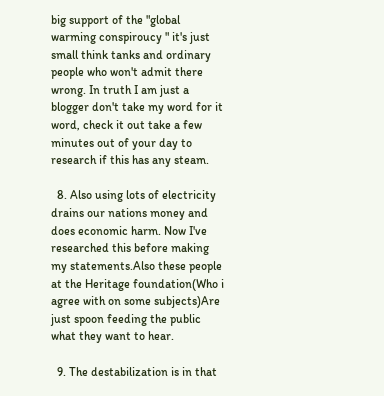big support of the "global warming conspiroucy " it's just small think tanks and ordinary people who won't admit there wrong. In truth I am just a blogger don't take my word for it word, check it out take a few minutes out of your day to research if this has any steam.

  8. Also using lots of electricity drains our nations money and does economic harm. Now I've researched this before making my statements.Also these people at the Heritage foundation(Who i agree with on some subjects)Are just spoon feeding the public what they want to hear.

  9. The destabilization is in that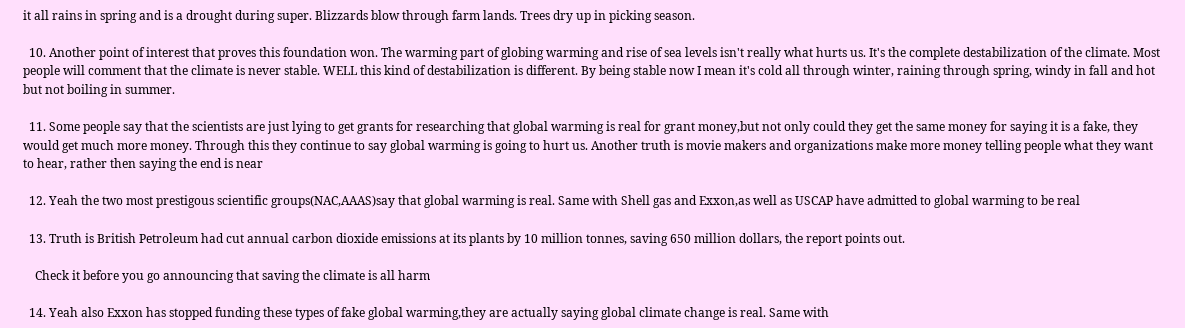it all rains in spring and is a drought during super. Blizzards blow through farm lands. Trees dry up in picking season.

  10. Another point of interest that proves this foundation won. The warming part of globing warming and rise of sea levels isn't really what hurts us. It's the complete destabilization of the climate. Most people will comment that the climate is never stable. WELL this kind of destabilization is different. By being stable now I mean it's cold all through winter, raining through spring, windy in fall and hot but not boiling in summer.

  11. Some people say that the scientists are just lying to get grants for researching that global warming is real for grant money,but not only could they get the same money for saying it is a fake, they would get much more money. Through this they continue to say global warming is going to hurt us. Another truth is movie makers and organizations make more money telling people what they want to hear, rather then saying the end is near

  12. Yeah the two most prestigous scientific groups(NAC,AAAS)say that global warming is real. Same with Shell gas and Exxon,as well as USCAP have admitted to global warming to be real

  13. Truth is British Petroleum had cut annual carbon dioxide emissions at its plants by 10 million tonnes, saving 650 million dollars, the report points out.

    Check it before you go announcing that saving the climate is all harm

  14. Yeah also Exxon has stopped funding these types of fake global warming,they are actually saying global climate change is real. Same with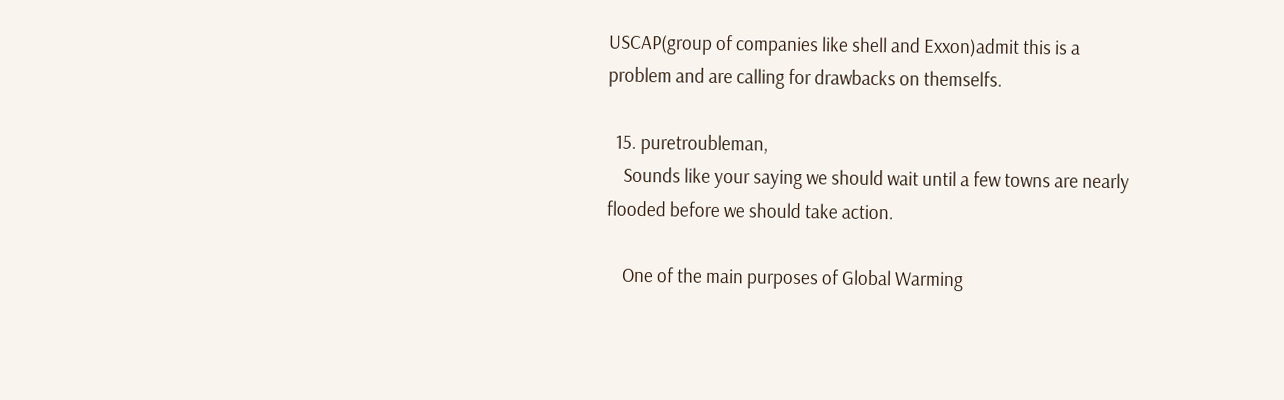USCAP(group of companies like shell and Exxon)admit this is a problem and are calling for drawbacks on themselfs.

  15. puretroubleman,
    Sounds like your saying we should wait until a few towns are nearly flooded before we should take action.

    One of the main purposes of Global Warming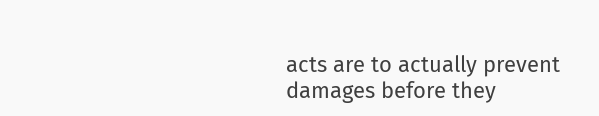acts are to actually prevent damages before they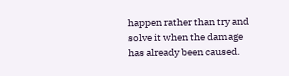happen rather than try and solve it when the damage has already been caused.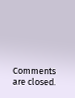Comments are closed.